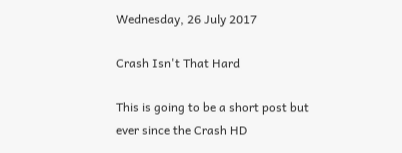Wednesday, 26 July 2017

Crash Isn't That Hard

This is going to be a short post but ever since the Crash HD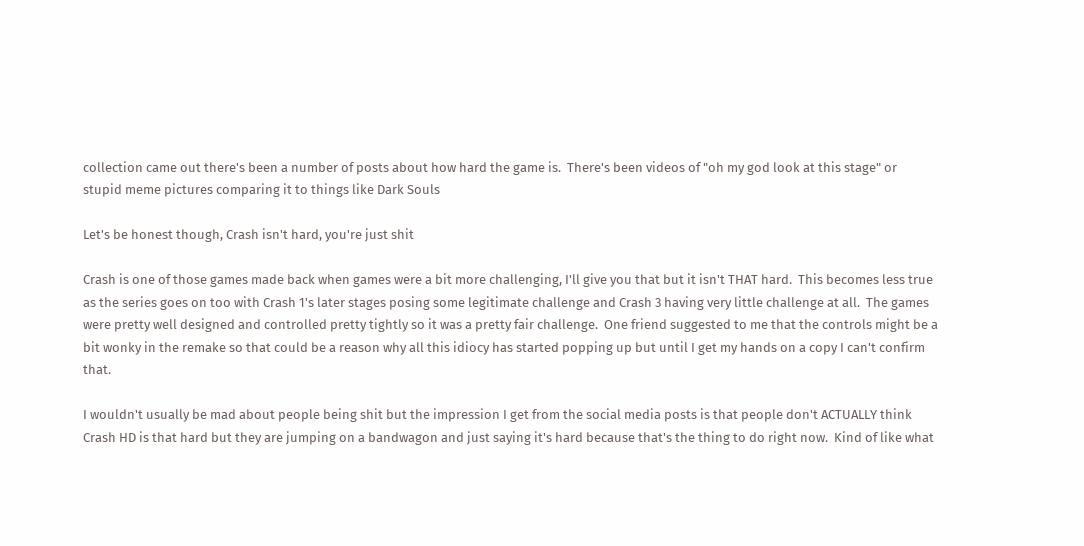collection came out there's been a number of posts about how hard the game is.  There's been videos of "oh my god look at this stage" or stupid meme pictures comparing it to things like Dark Souls

Let's be honest though, Crash isn't hard, you're just shit

Crash is one of those games made back when games were a bit more challenging, I'll give you that but it isn't THAT hard.  This becomes less true as the series goes on too with Crash 1's later stages posing some legitimate challenge and Crash 3 having very little challenge at all.  The games were pretty well designed and controlled pretty tightly so it was a pretty fair challenge.  One friend suggested to me that the controls might be a bit wonky in the remake so that could be a reason why all this idiocy has started popping up but until I get my hands on a copy I can't confirm that.

I wouldn't usually be mad about people being shit but the impression I get from the social media posts is that people don't ACTUALLY think Crash HD is that hard but they are jumping on a bandwagon and just saying it's hard because that's the thing to do right now.  Kind of like what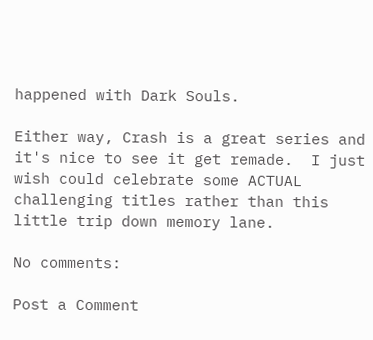happened with Dark Souls.

Either way, Crash is a great series and it's nice to see it get remade.  I just wish could celebrate some ACTUAL challenging titles rather than this little trip down memory lane.

No comments:

Post a Comment